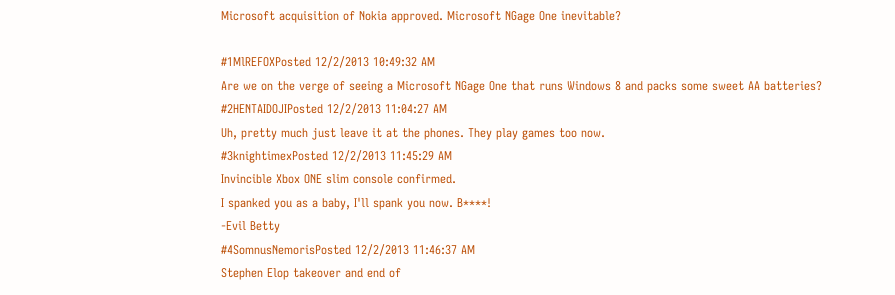Microsoft acquisition of Nokia approved. Microsoft NGage One inevitable?

#1MlREFOXPosted 12/2/2013 10:49:32 AM
Are we on the verge of seeing a Microsoft NGage One that runs Windows 8 and packs some sweet AA batteries?
#2HENTAIDOJIPosted 12/2/2013 11:04:27 AM
Uh, pretty much just leave it at the phones. They play games too now.
#3knightimexPosted 12/2/2013 11:45:29 AM
Invincible Xbox ONE slim console confirmed.
I spanked you as a baby, I'll spank you now. B****!
-Evil Betty
#4SomnusNemorisPosted 12/2/2013 11:46:37 AM
Stephen Elop takeover and end of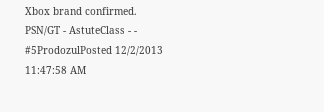Xbox brand confirmed.
PSN/GT - AstuteClass - -
#5ProdozulPosted 12/2/2013 11:47:58 AM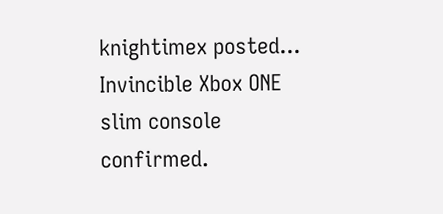knightimex posted...
Invincible Xbox ONE slim console confirmed.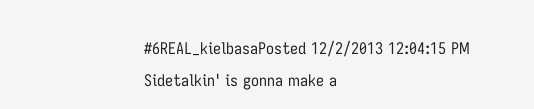#6REAL_kielbasaPosted 12/2/2013 12:04:15 PM
Sidetalkin' is gonna make a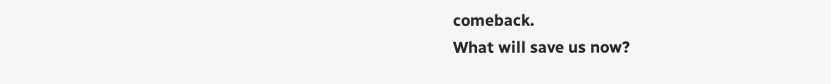comeback.
What will save us now?